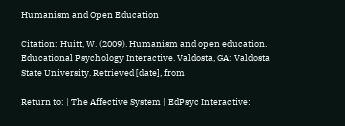Humanism and Open Education

Citation: Huitt, W. (2009). Humanism and open education. Educational Psychology Interactive. Valdosta, GA: Valdosta State University. Retrieved [date], from

Return to: | The Affective System | EdPsyc Interactive: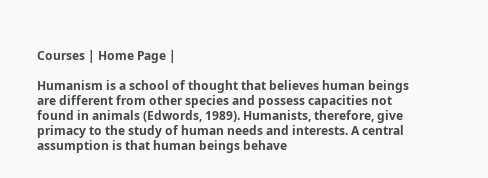Courses | Home Page |

Humanism is a school of thought that believes human beings are different from other species and possess capacities not found in animals (Edwords, 1989). Humanists, therefore, give primacy to the study of human needs and interests. A central assumption is that human beings behave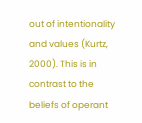out of intentionality and values (Kurtz, 2000). This is in contrast to the beliefs of operant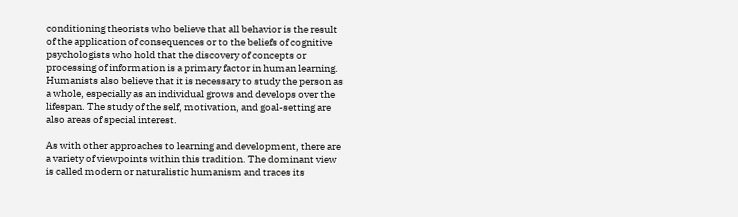conditioning theorists who believe that all behavior is the result of the application of consequences or to the beliefs of cognitive psychologists who hold that the discovery of concepts or processing of information is a primary factor in human learning. Humanists also believe that it is necessary to study the person as a whole, especially as an individual grows and develops over the lifespan. The study of the self, motivation, and goal-setting are also areas of special interest.

As with other approaches to learning and development, there are a variety of viewpoints within this tradition. The dominant view is called modern or naturalistic humanism and traces its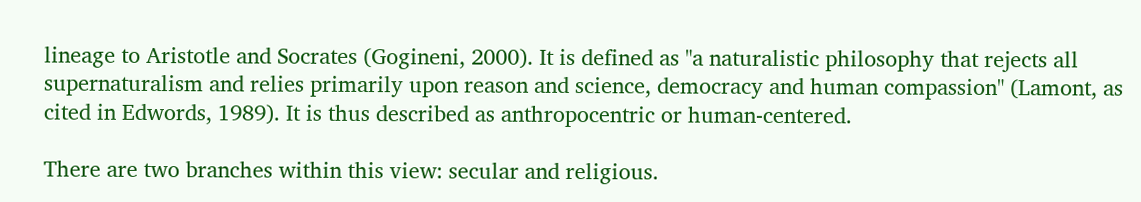lineage to Aristotle and Socrates (Gogineni, 2000). It is defined as "a naturalistic philosophy that rejects all supernaturalism and relies primarily upon reason and science, democracy and human compassion" (Lamont, as cited in Edwords, 1989). It is thus described as anthropocentric or human-centered.

There are two branches within this view: secular and religious.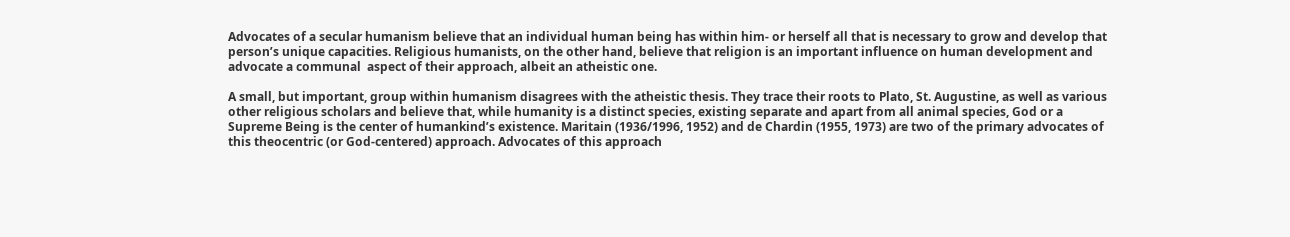Advocates of a secular humanism believe that an individual human being has within him- or herself all that is necessary to grow and develop that person’s unique capacities. Religious humanists, on the other hand, believe that religion is an important influence on human development and advocate a communal  aspect of their approach, albeit an atheistic one.

A small, but important, group within humanism disagrees with the atheistic thesis. They trace their roots to Plato, St. Augustine, as well as various other religious scholars and believe that, while humanity is a distinct species, existing separate and apart from all animal species, God or a Supreme Being is the center of humankind’s existence. Maritain (1936/1996, 1952) and de Chardin (1955, 1973) are two of the primary advocates of this theocentric (or God-centered) approach. Advocates of this approach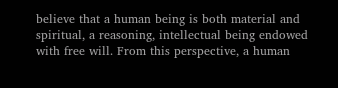believe that a human being is both material and spiritual, a reasoning, intellectual being endowed with free will. From this perspective, a human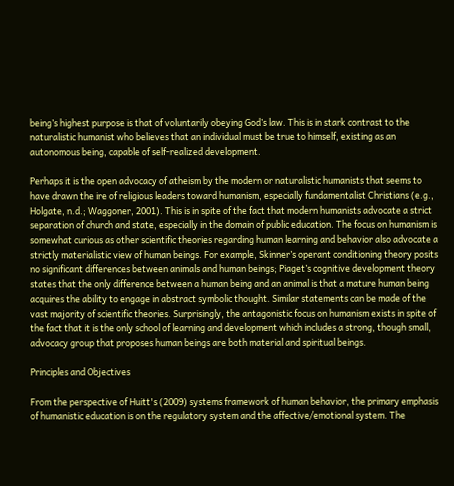being’s highest purpose is that of voluntarily obeying God’s law. This is in stark contrast to the naturalistic humanist who believes that an individual must be true to himself, existing as an autonomous being, capable of self-realized development.

Perhaps it is the open advocacy of atheism by the modern or naturalistic humanists that seems to have drawn the ire of religious leaders toward humanism, especially fundamentalist Christians (e.g., Holgate, n.d.; Waggoner, 2001). This is in spite of the fact that modern humanists advocate a strict separation of church and state, especially in the domain of public education. The focus on humanism is somewhat curious as other scientific theories regarding human learning and behavior also advocate a strictly materialistic view of human beings. For example, Skinner’s operant conditioning theory posits no significant differences between animals and human beings; Piaget’s cognitive development theory states that the only difference between a human being and an animal is that a mature human being acquires the ability to engage in abstract symbolic thought. Similar statements can be made of the vast majority of scientific theories. Surprisingly, the antagonistic focus on humanism exists in spite of the fact that it is the only school of learning and development which includes a strong, though small, advocacy group that proposes human beings are both material and spiritual beings.

Principles and Objectives

From the perspective of Huitt's (2009) systems framework of human behavior, the primary emphasis of humanistic education is on the regulatory system and the affective/emotional system. The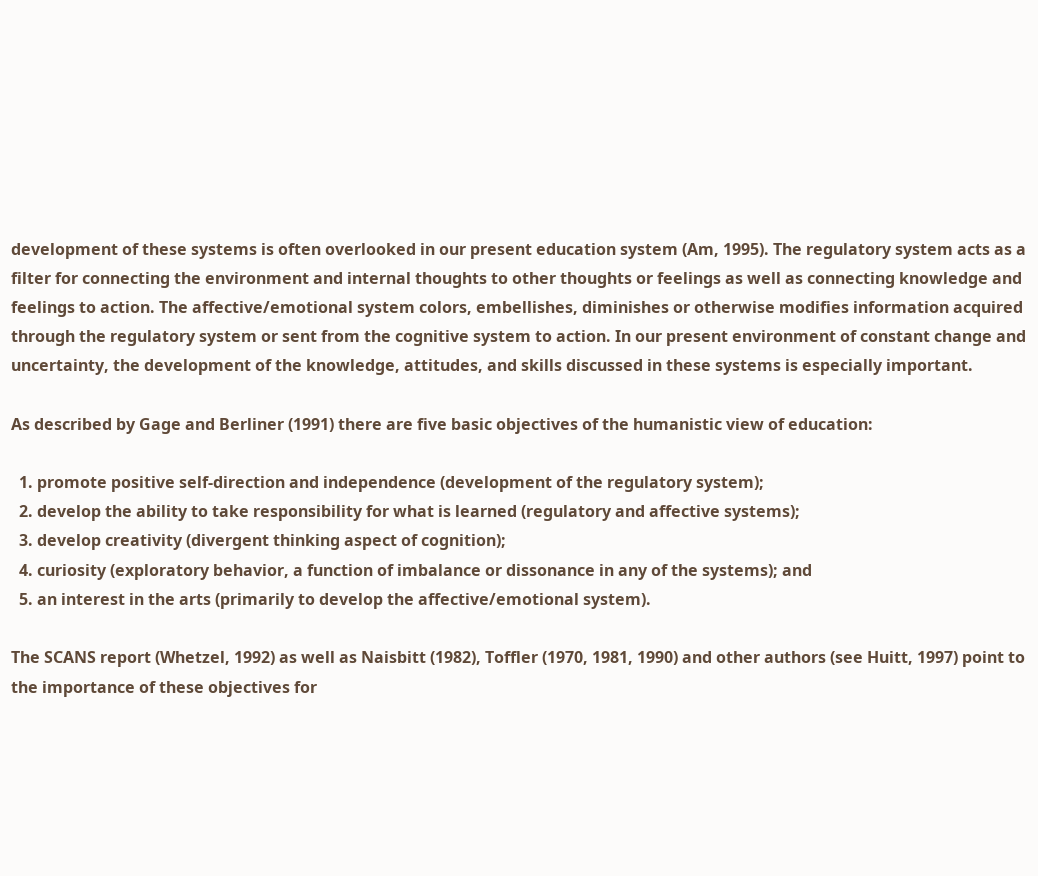development of these systems is often overlooked in our present education system (Am, 1995). The regulatory system acts as a filter for connecting the environment and internal thoughts to other thoughts or feelings as well as connecting knowledge and feelings to action. The affective/emotional system colors, embellishes, diminishes or otherwise modifies information acquired through the regulatory system or sent from the cognitive system to action. In our present environment of constant change and uncertainty, the development of the knowledge, attitudes, and skills discussed in these systems is especially important.

As described by Gage and Berliner (1991) there are five basic objectives of the humanistic view of education:

  1. promote positive self-direction and independence (development of the regulatory system);
  2. develop the ability to take responsibility for what is learned (regulatory and affective systems);
  3. develop creativity (divergent thinking aspect of cognition);
  4. curiosity (exploratory behavior, a function of imbalance or dissonance in any of the systems); and
  5. an interest in the arts (primarily to develop the affective/emotional system).

The SCANS report (Whetzel, 1992) as well as Naisbitt (1982), Toffler (1970, 1981, 1990) and other authors (see Huitt, 1997) point to the importance of these objectives for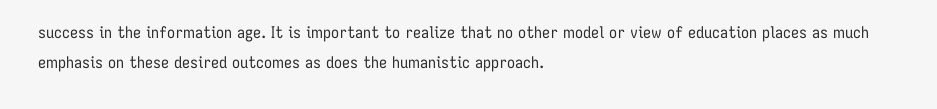success in the information age. It is important to realize that no other model or view of education places as much emphasis on these desired outcomes as does the humanistic approach.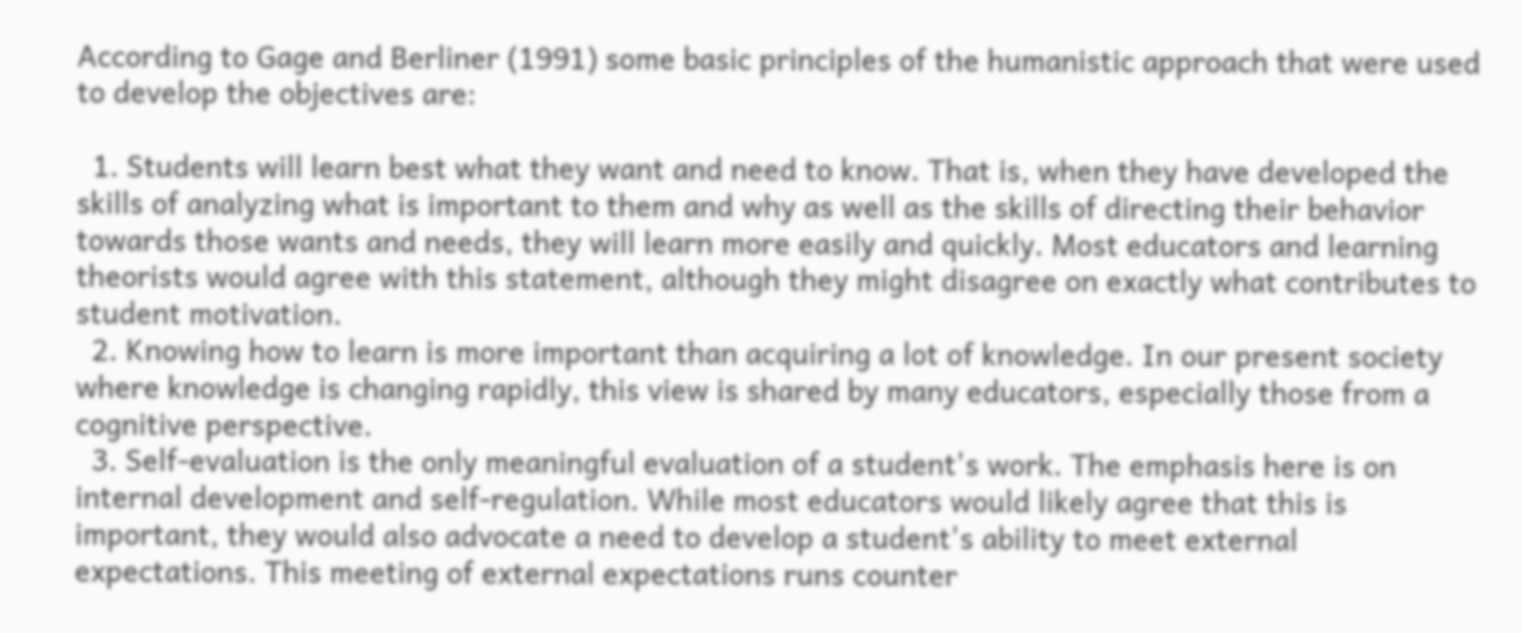According to Gage and Berliner (1991) some basic principles of the humanistic approach that were used to develop the objectives are:

  1. Students will learn best what they want and need to know. That is, when they have developed the skills of analyzing what is important to them and why as well as the skills of directing their behavior towards those wants and needs, they will learn more easily and quickly. Most educators and learning theorists would agree with this statement, although they might disagree on exactly what contributes to student motivation.
  2. Knowing how to learn is more important than acquiring a lot of knowledge. In our present society where knowledge is changing rapidly, this view is shared by many educators, especially those from a cognitive perspective.
  3. Self-evaluation is the only meaningful evaluation of a student's work. The emphasis here is on internal development and self-regulation. While most educators would likely agree that this is important, they would also advocate a need to develop a student's ability to meet external expectations. This meeting of external expectations runs counter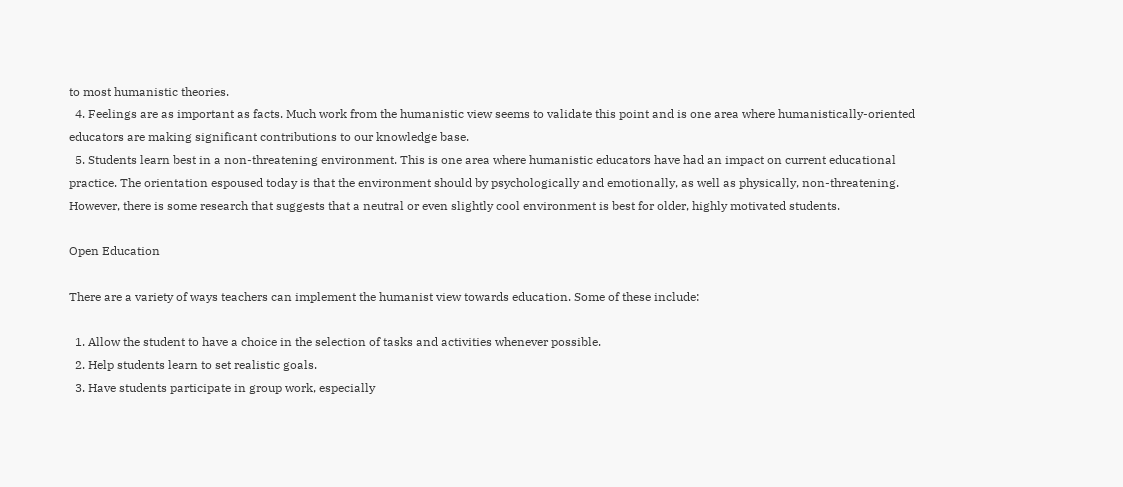to most humanistic theories.
  4. Feelings are as important as facts. Much work from the humanistic view seems to validate this point and is one area where humanistically-oriented educators are making significant contributions to our knowledge base.
  5. Students learn best in a non-threatening environment. This is one area where humanistic educators have had an impact on current educational practice. The orientation espoused today is that the environment should by psychologically and emotionally, as well as physically, non-threatening. However, there is some research that suggests that a neutral or even slightly cool environment is best for older, highly motivated students.

Open Education

There are a variety of ways teachers can implement the humanist view towards education. Some of these include:

  1. Allow the student to have a choice in the selection of tasks and activities whenever possible.
  2. Help students learn to set realistic goals.
  3. Have students participate in group work, especially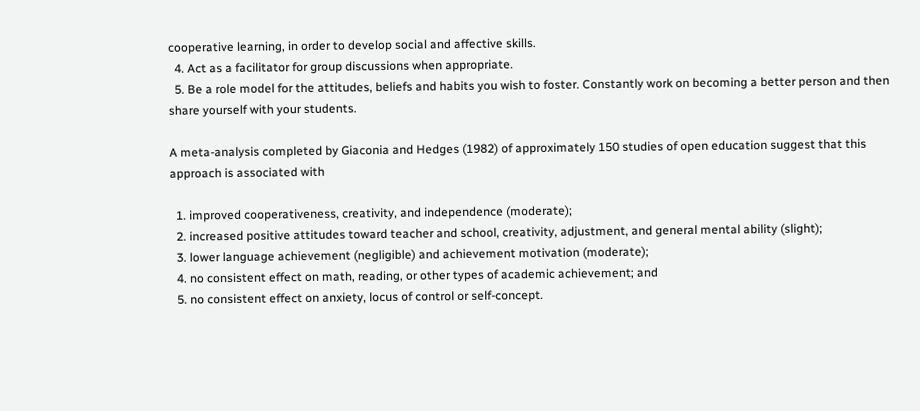cooperative learning, in order to develop social and affective skills.
  4. Act as a facilitator for group discussions when appropriate.
  5. Be a role model for the attitudes, beliefs and habits you wish to foster. Constantly work on becoming a better person and then share yourself with your students.

A meta-analysis completed by Giaconia and Hedges (1982) of approximately 150 studies of open education suggest that this approach is associated with

  1. improved cooperativeness, creativity, and independence (moderate);
  2. increased positive attitudes toward teacher and school, creativity, adjustment, and general mental ability (slight);
  3. lower language achievement (negligible) and achievement motivation (moderate);
  4. no consistent effect on math, reading, or other types of academic achievement; and
  5. no consistent effect on anxiety, locus of control or self-concept.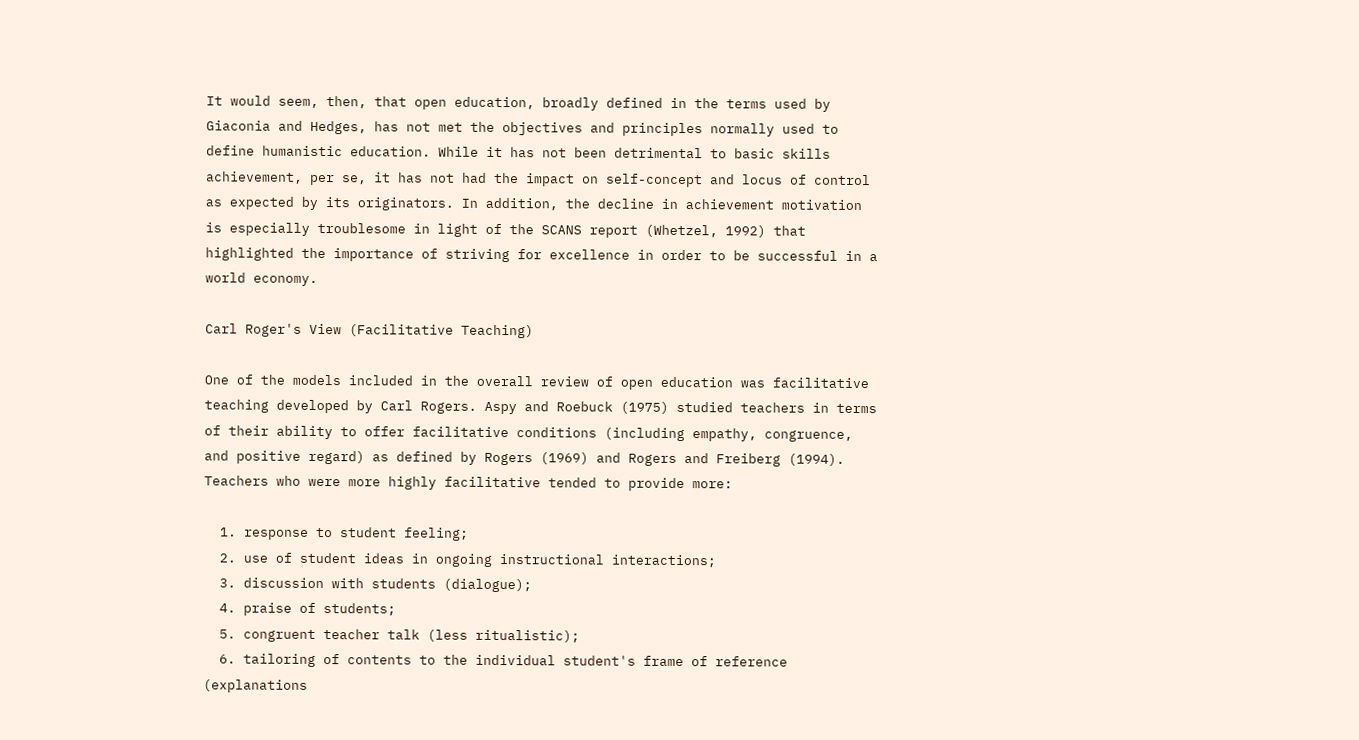It would seem, then, that open education, broadly defined in the terms used by Giaconia and Hedges, has not met the objectives and principles normally used to define humanistic education. While it has not been detrimental to basic skills achievement, per se, it has not had the impact on self-concept and locus of control as expected by its originators. In addition, the decline in achievement motivation is especially troublesome in light of the SCANS report (Whetzel, 1992) that highlighted the importance of striving for excellence in order to be successful in a world economy.

Carl Roger's View (Facilitative Teaching)

One of the models included in the overall review of open education was facilitative teaching developed by Carl Rogers. Aspy and Roebuck (1975) studied teachers in terms of their ability to offer facilitative conditions (including empathy, congruence, and positive regard) as defined by Rogers (1969) and Rogers and Freiberg (1994). Teachers who were more highly facilitative tended to provide more:

  1. response to student feeling;
  2. use of student ideas in ongoing instructional interactions;
  3. discussion with students (dialogue);
  4. praise of students;
  5. congruent teacher talk (less ritualistic);
  6. tailoring of contents to the individual student's frame of reference (explanations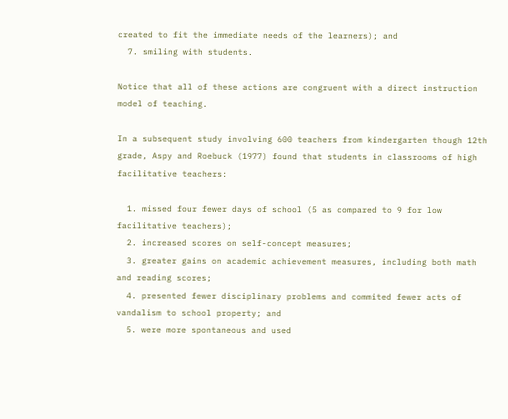created to fit the immediate needs of the learners); and
  7. smiling with students.

Notice that all of these actions are congruent with a direct instruction model of teaching.

In a subsequent study involving 600 teachers from kindergarten though 12th grade, Aspy and Roebuck (1977) found that students in classrooms of high facilitative teachers:

  1. missed four fewer days of school (5 as compared to 9 for low facilitative teachers);
  2. increased scores on self-concept measures;
  3. greater gains on academic achievement measures, including both math and reading scores;
  4. presented fewer disciplinary problems and commited fewer acts of vandalism to school property; and
  5. were more spontaneous and used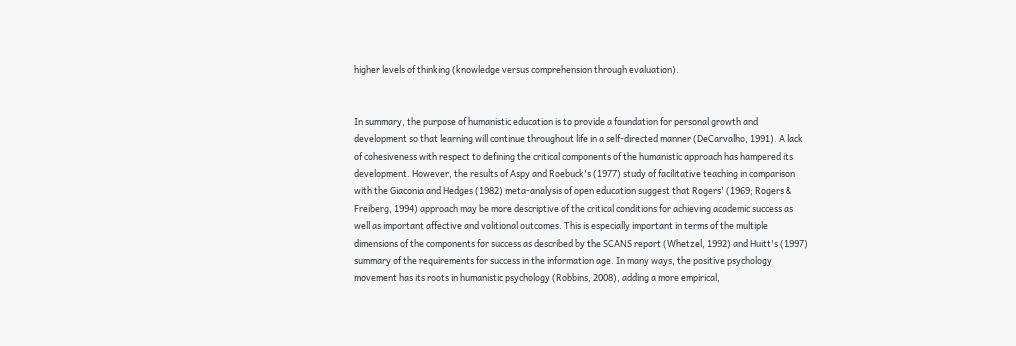higher levels of thinking (knowledge versus comprehension through evaluation).


In summary, the purpose of humanistic education is to provide a foundation for personal growth and development so that learning will continue throughout life in a self-directed manner (DeCarvalho, 1991). A lack of cohesiveness with respect to defining the critical components of the humanistic approach has hampered its development. However, the results of Aspy and Roebuck's (1977) study of facilitative teaching in comparison with the Giaconia and Hedges (1982) meta-analysis of open education suggest that Rogers' (1969; Rogers & Freiberg, 1994) approach may be more descriptive of the critical conditions for achieving academic success as well as important affective and volitional outcomes. This is especially important in terms of the multiple dimensions of the components for success as described by the SCANS report (Whetzel, 1992) and Huitt's (1997) summary of the requirements for success in the information age. In many ways, the positive psychology movement has its roots in humanistic psychology (Robbins, 2008), adding a more empirical,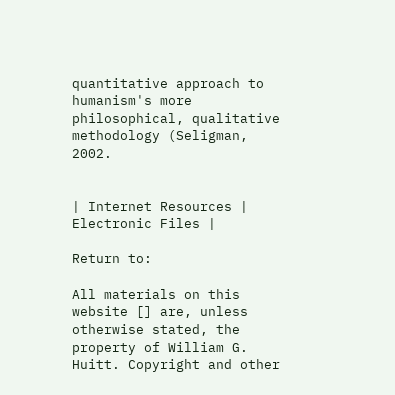quantitative approach to humanism's more philosophical, qualitative methodology (Seligman, 2002.


| Internet Resources | Electronic Files |

Return to:

All materials on this website [] are, unless otherwise stated, the property of William G. Huitt. Copyright and other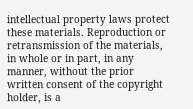intellectual property laws protect these materials. Reproduction or retransmission of the materials, in whole or in part, in any manner, without the prior written consent of the copyright holder, is a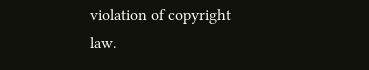violation of copyright law.